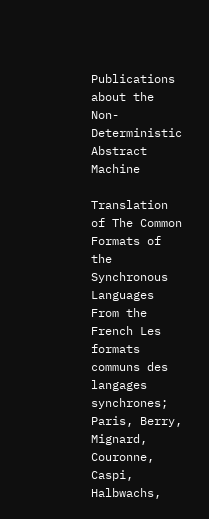Publications about the Non-Deterministic Abstract Machine

Translation of The Common Formats of the Synchronous Languages
From the French Les formats communs des langages synchrones; Paris, Berry, Mignard, Couronne, Caspi, Halbwachs,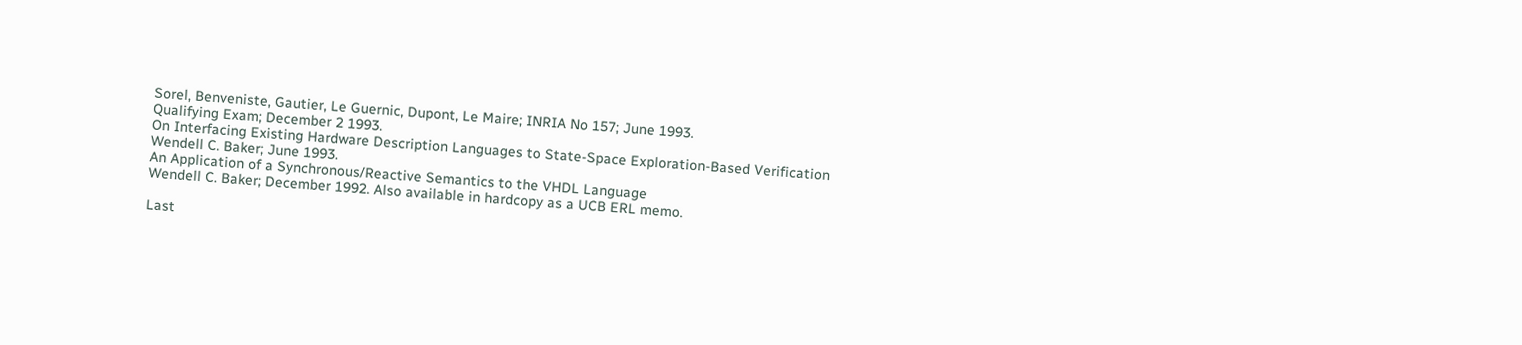Sorel, Benveniste, Gautier, Le Guernic, Dupont, Le Maire; INRIA No 157; June 1993.
Qualifying Exam; December 2 1993.
On Interfacing Existing Hardware Description Languages to State-Space Exploration-Based Verification
Wendell C. Baker; June 1993.
An Application of a Synchronous/Reactive Semantics to the VHDL Language
Wendell C. Baker; December 1992. Also available in hardcopy as a UCB ERL memo.

Last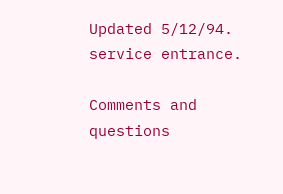Updated 5/12/94.
service entrance.

Comments and questions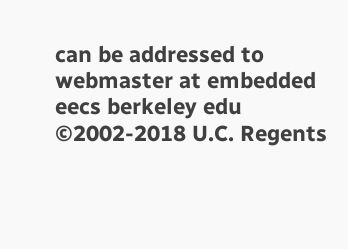can be addressed to webmaster at embedded eecs berkeley edu
©2002-2018 U.C. Regents